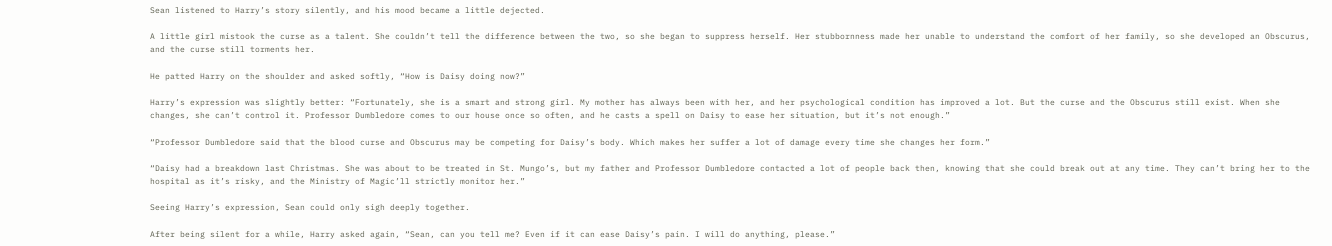Sean listened to Harry’s story silently, and his mood became a little dejected.

A little girl mistook the curse as a talent. She couldn’t tell the difference between the two, so she began to suppress herself. Her stubbornness made her unable to understand the comfort of her family, so she developed an Obscurus, and the curse still torments her.

He patted Harry on the shoulder and asked softly, “How is Daisy doing now?”

Harry’s expression was slightly better: “Fortunately, she is a smart and strong girl. My mother has always been with her, and her psychological condition has improved a lot. But the curse and the Obscurus still exist. When she changes, she can’t control it. Professor Dumbledore comes to our house once so often, and he casts a spell on Daisy to ease her situation, but it’s not enough.”

“Professor Dumbledore said that the blood curse and Obscurus may be competing for Daisy’s body. Which makes her suffer a lot of damage every time she changes her form.”

“Daisy had a breakdown last Christmas. She was about to be treated in St. Mungo’s, but my father and Professor Dumbledore contacted a lot of people back then, knowing that she could break out at any time. They can’t bring her to the hospital as it’s risky, and the Ministry of Magic’ll strictly monitor her.”

Seeing Harry’s expression, Sean could only sigh deeply together.

After being silent for a while, Harry asked again, “Sean, can you tell me? Even if it can ease Daisy’s pain. I will do anything, please.”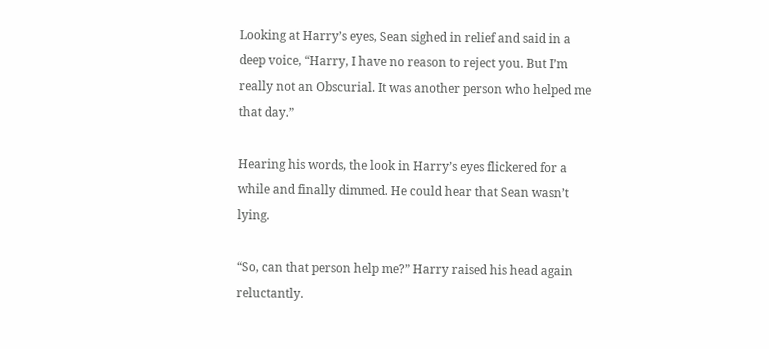Looking at Harry’s eyes, Sean sighed in relief and said in a deep voice, “Harry, I have no reason to reject you. But I’m really not an Obscurial. It was another person who helped me that day.”

Hearing his words, the look in Harry’s eyes flickered for a while and finally dimmed. He could hear that Sean wasn’t lying.

“So, can that person help me?” Harry raised his head again reluctantly.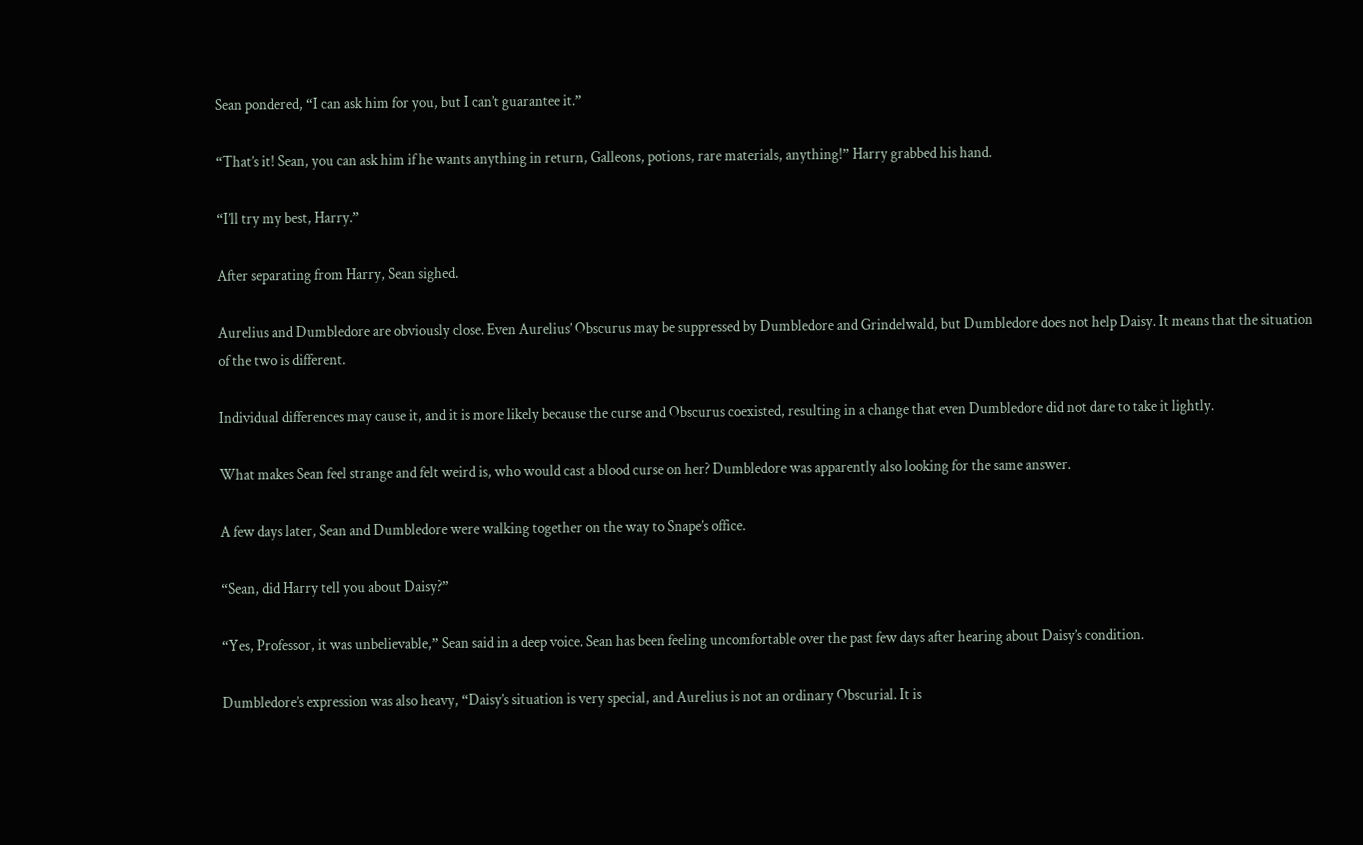Sean pondered, “I can ask him for you, but I can’t guarantee it.”

“That’s it! Sean, you can ask him if he wants anything in return, Galleons, potions, rare materials, anything!” Harry grabbed his hand.

“I’ll try my best, Harry.”

After separating from Harry, Sean sighed.

Aurelius and Dumbledore are obviously close. Even Aurelius’ Obscurus may be suppressed by Dumbledore and Grindelwald, but Dumbledore does not help Daisy. It means that the situation of the two is different.

Individual differences may cause it, and it is more likely because the curse and Obscurus coexisted, resulting in a change that even Dumbledore did not dare to take it lightly.

What makes Sean feel strange and felt weird is, who would cast a blood curse on her? Dumbledore was apparently also looking for the same answer.

A few days later, Sean and Dumbledore were walking together on the way to Snape’s office.

“Sean, did Harry tell you about Daisy?”

“Yes, Professor, it was unbelievable,” Sean said in a deep voice. Sean has been feeling uncomfortable over the past few days after hearing about Daisy’s condition.

Dumbledore’s expression was also heavy, “Daisy’s situation is very special, and Aurelius is not an ordinary Obscurial. It is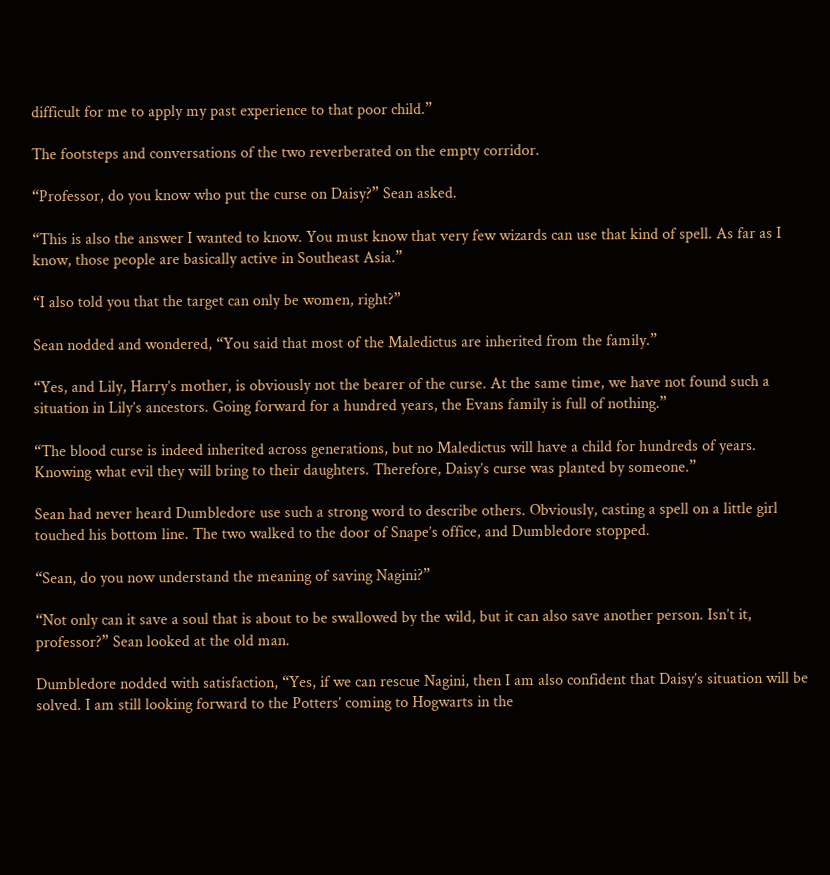difficult for me to apply my past experience to that poor child.”

The footsteps and conversations of the two reverberated on the empty corridor.

“Professor, do you know who put the curse on Daisy?” Sean asked.

“This is also the answer I wanted to know. You must know that very few wizards can use that kind of spell. As far as I know, those people are basically active in Southeast Asia.”

“I also told you that the target can only be women, right?”

Sean nodded and wondered, “You said that most of the Maledictus are inherited from the family.”

“Yes, and Lily, Harry’s mother, is obviously not the bearer of the curse. At the same time, we have not found such a situation in Lily’s ancestors. Going forward for a hundred years, the Evans family is full of nothing.”

“The blood curse is indeed inherited across generations, but no Maledictus will have a child for hundreds of years. Knowing what evil they will bring to their daughters. Therefore, Daisy’s curse was planted by someone.”

Sean had never heard Dumbledore use such a strong word to describe others. Obviously, casting a spell on a little girl touched his bottom line. The two walked to the door of Snape’s office, and Dumbledore stopped.

“Sean, do you now understand the meaning of saving Nagini?”

“Not only can it save a soul that is about to be swallowed by the wild, but it can also save another person. Isn’t it, professor?” Sean looked at the old man.

Dumbledore nodded with satisfaction, “Yes, if we can rescue Nagini, then I am also confident that Daisy’s situation will be solved. I am still looking forward to the Potters’ coming to Hogwarts in the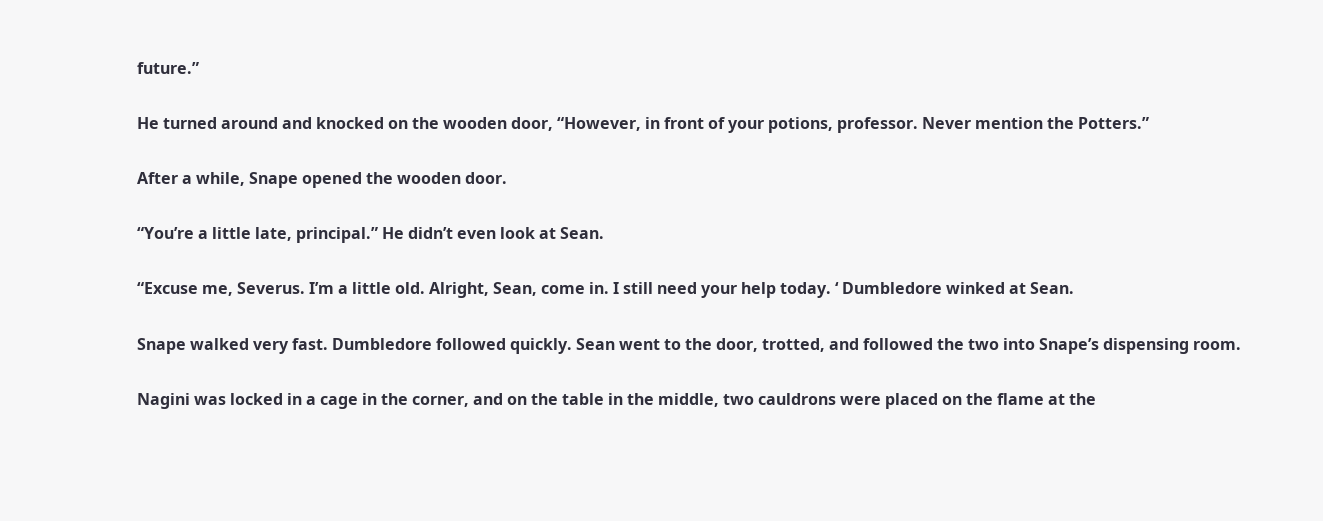future.”

He turned around and knocked on the wooden door, “However, in front of your potions, professor. Never mention the Potters.”

After a while, Snape opened the wooden door.

“You’re a little late, principal.” He didn’t even look at Sean.

“Excuse me, Severus. I’m a little old. Alright, Sean, come in. I still need your help today. ‘ Dumbledore winked at Sean.

Snape walked very fast. Dumbledore followed quickly. Sean went to the door, trotted, and followed the two into Snape’s dispensing room.

Nagini was locked in a cage in the corner, and on the table in the middle, two cauldrons were placed on the flame at the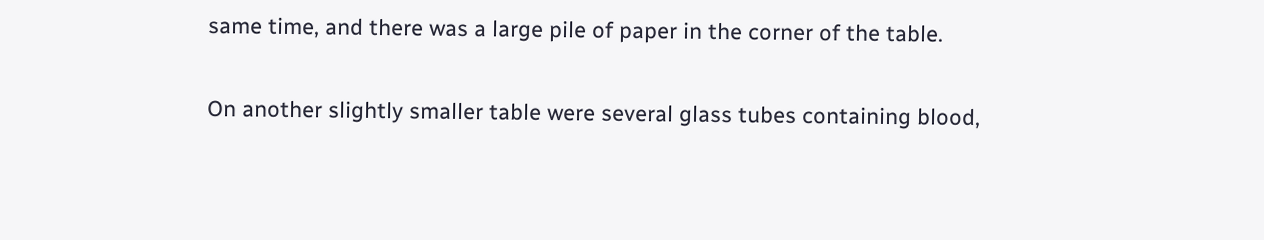same time, and there was a large pile of paper in the corner of the table.

On another slightly smaller table were several glass tubes containing blood,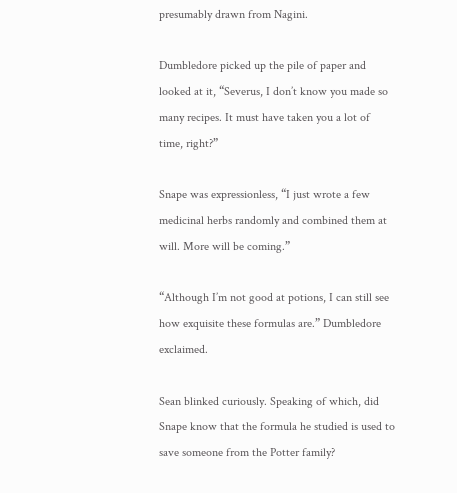presumably drawn from Nagini.

Dumbledore picked up the pile of paper and looked at it, “Severus, I don’t know you made so many recipes. It must have taken you a lot of time, right?”

Snape was expressionless, “I just wrote a few medicinal herbs randomly and combined them at will. More will be coming.”

“Although I’m not good at potions, I can still see how exquisite these formulas are.” Dumbledore exclaimed.

Sean blinked curiously. Speaking of which, did Snape know that the formula he studied is used to save someone from the Potter family?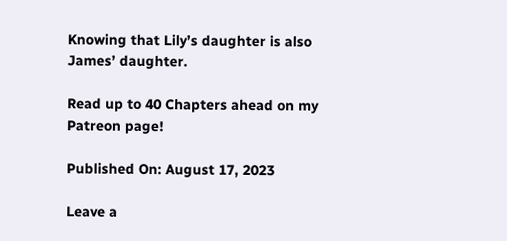Knowing that Lily’s daughter is also James’ daughter.

Read up to 40 Chapters ahead on my Patreon page!

Published On: August 17, 2023

Leave a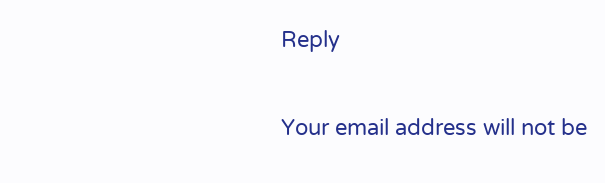Reply

Your email address will not be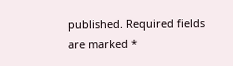published. Required fields are marked *